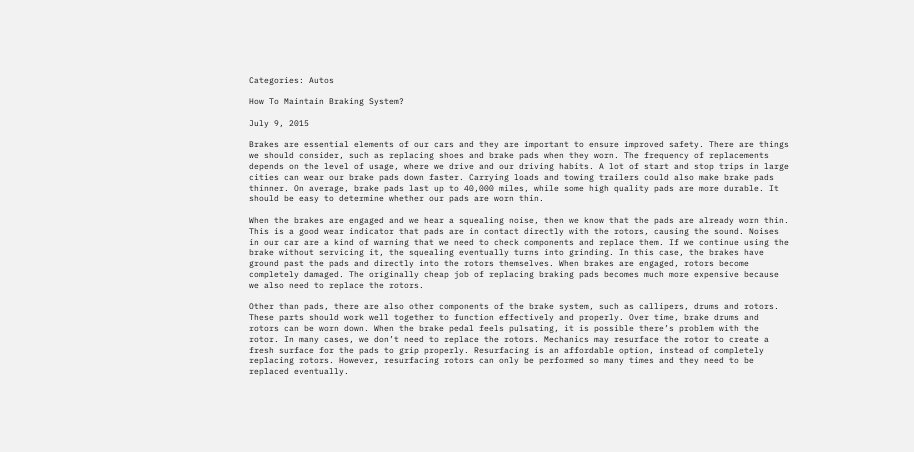Categories: Autos

How To Maintain Braking System?

July 9, 2015

Brakes are essential elements of our cars and they are important to ensure improved safety. There are things we should consider, such as replacing shoes and brake pads when they worn. The frequency of replacements depends on the level of usage, where we drive and our driving habits. A lot of start and stop trips in large cities can wear our brake pads down faster. Carrying loads and towing trailers could also make brake pads thinner. On average, brake pads last up to 40,000 miles, while some high quality pads are more durable. It should be easy to determine whether our pads are worn thin.

When the brakes are engaged and we hear a squealing noise, then we know that the pads are already worn thin. This is a good wear indicator that pads are in contact directly with the rotors, causing the sound. Noises in our car are a kind of warning that we need to check components and replace them. If we continue using the brake without servicing it, the squealing eventually turns into grinding. In this case, the brakes have ground past the pads and directly into the rotors themselves. When brakes are engaged, rotors become completely damaged. The originally cheap job of replacing braking pads becomes much more expensive because we also need to replace the rotors.

Other than pads, there are also other components of the brake system, such as callipers, drums and rotors. These parts should work well together to function effectively and properly. Over time, brake drums and rotors can be worn down. When the brake pedal feels pulsating, it is possible there’s problem with the rotor. In many cases, we don’t need to replace the rotors. Mechanics may resurface the rotor to create a fresh surface for the pads to grip properly. Resurfacing is an affordable option, instead of completely replacing rotors. However, resurfacing rotors can only be performed so many times and they need to be replaced eventually.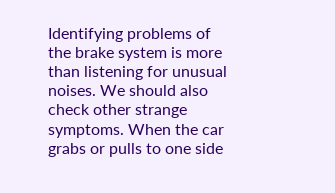Identifying problems of the brake system is more than listening for unusual noises. We should also check other strange symptoms. When the car grabs or pulls to one side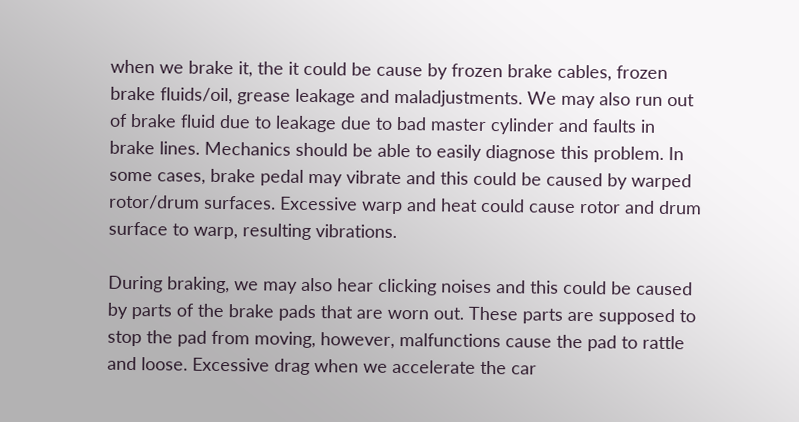when we brake it, the it could be cause by frozen brake cables, frozen brake fluids/oil, grease leakage and maladjustments. We may also run out of brake fluid due to leakage due to bad master cylinder and faults in brake lines. Mechanics should be able to easily diagnose this problem. In some cases, brake pedal may vibrate and this could be caused by warped rotor/drum surfaces. Excessive warp and heat could cause rotor and drum surface to warp, resulting vibrations.

During braking, we may also hear clicking noises and this could be caused by parts of the brake pads that are worn out. These parts are supposed to stop the pad from moving, however, malfunctions cause the pad to rattle and loose. Excessive drag when we accelerate the car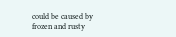could be caused by frozen and rusty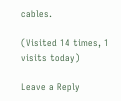cables.

(Visited 14 times, 1 visits today)

Leave a Reply